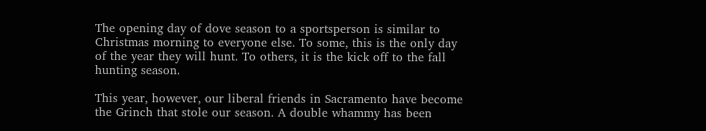The opening day of dove season to a sportsperson is similar to Christmas morning to everyone else. To some, this is the only day of the year they will hunt. To others, it is the kick off to the fall hunting season.

This year, however, our liberal friends in Sacramento have become the Grinch that stole our season. A double whammy has been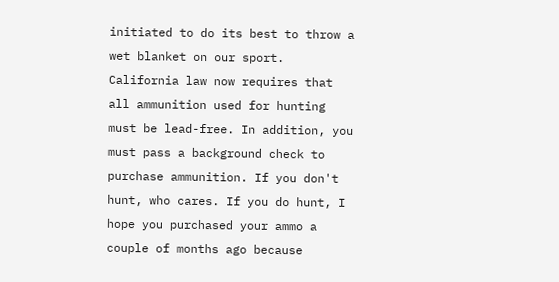initiated to do its best to throw a wet blanket on our sport. California law now requires that all ammunition used for hunting must be lead-free. In addition, you must pass a background check to purchase ammunition. If you don't hunt, who cares. If you do hunt, I hope you purchased your ammo a couple of months ago because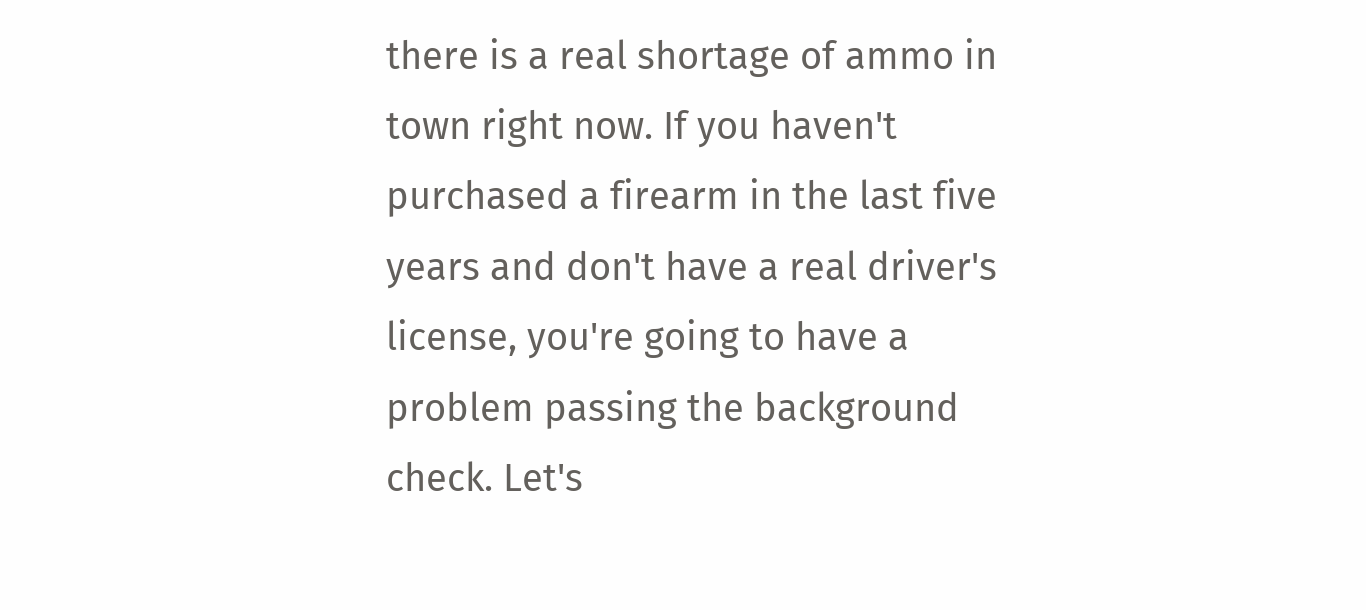there is a real shortage of ammo in town right now. If you haven't purchased a firearm in the last five years and don't have a real driver's license, you're going to have a problem passing the background check. Let's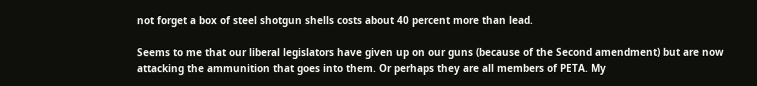not forget a box of steel shotgun shells costs about 40 percent more than lead.

Seems to me that our liberal legislators have given up on our guns (because of the Second amendment) but are now attacking the ammunition that goes into them. Or perhaps they are all members of PETA. My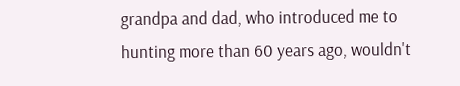grandpa and dad, who introduced me to hunting more than 60 years ago, wouldn't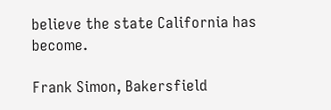believe the state California has become.

Frank Simon, Bakersfield